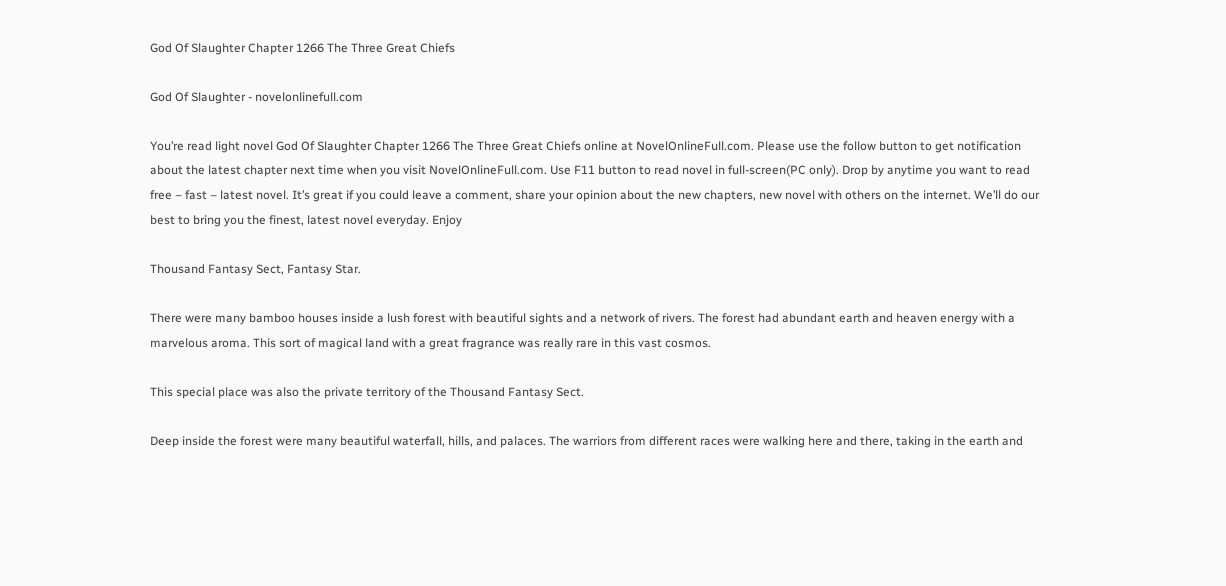God Of Slaughter Chapter 1266 The Three Great Chiefs

God Of Slaughter - novelonlinefull.com

You’re read light novel God Of Slaughter Chapter 1266 The Three Great Chiefs online at NovelOnlineFull.com. Please use the follow button to get notification about the latest chapter next time when you visit NovelOnlineFull.com. Use F11 button to read novel in full-screen(PC only). Drop by anytime you want to read free – fast – latest novel. It’s great if you could leave a comment, share your opinion about the new chapters, new novel with others on the internet. We’ll do our best to bring you the finest, latest novel everyday. Enjoy

Thousand Fantasy Sect, Fantasy Star.

There were many bamboo houses inside a lush forest with beautiful sights and a network of rivers. The forest had abundant earth and heaven energy with a marvelous aroma. This sort of magical land with a great fragrance was really rare in this vast cosmos.

This special place was also the private territory of the Thousand Fantasy Sect.

Deep inside the forest were many beautiful waterfall, hills, and palaces. The warriors from different races were walking here and there, taking in the earth and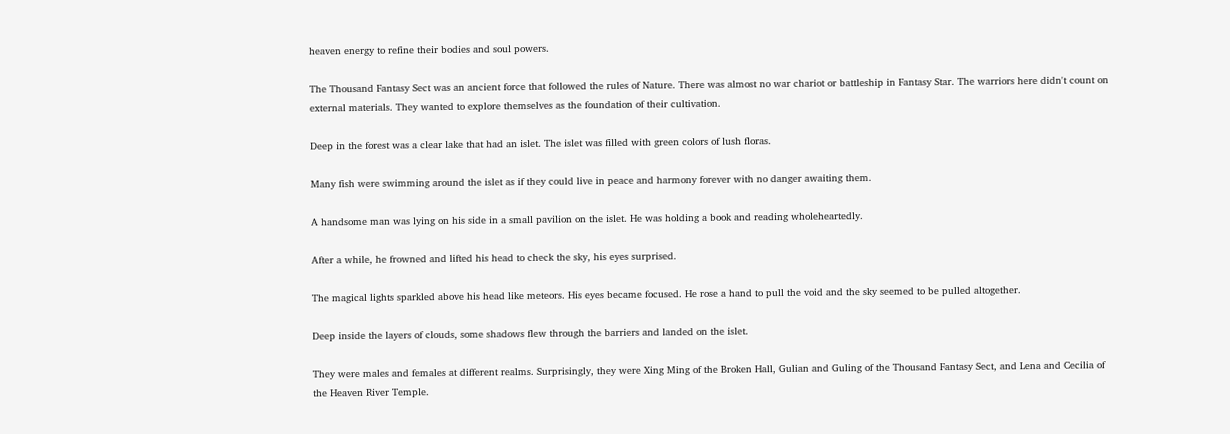heaven energy to refine their bodies and soul powers.

The Thousand Fantasy Sect was an ancient force that followed the rules of Nature. There was almost no war chariot or battleship in Fantasy Star. The warriors here didn't count on external materials. They wanted to explore themselves as the foundation of their cultivation.

Deep in the forest was a clear lake that had an islet. The islet was filled with green colors of lush floras.

Many fish were swimming around the islet as if they could live in peace and harmony forever with no danger awaiting them.

A handsome man was lying on his side in a small pavilion on the islet. He was holding a book and reading wholeheartedly.

After a while, he frowned and lifted his head to check the sky, his eyes surprised.

The magical lights sparkled above his head like meteors. His eyes became focused. He rose a hand to pull the void and the sky seemed to be pulled altogether.

Deep inside the layers of clouds, some shadows flew through the barriers and landed on the islet.

They were males and females at different realms. Surprisingly, they were Xing Ming of the Broken Hall, Gulian and Guling of the Thousand Fantasy Sect, and Lena and Cecilia of the Heaven River Temple.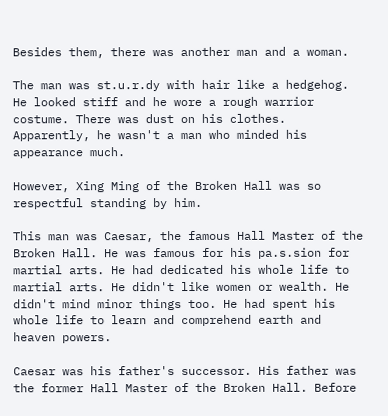Besides them, there was another man and a woman.

The man was st.u.r.dy with hair like a hedgehog. He looked stiff and he wore a rough warrior costume. There was dust on his clothes. Apparently, he wasn't a man who minded his appearance much.

However, Xing Ming of the Broken Hall was so respectful standing by him.

This man was Caesar, the famous Hall Master of the Broken Hall. He was famous for his pa.s.sion for martial arts. He had dedicated his whole life to martial arts. He didn't like women or wealth. He didn't mind minor things too. He had spent his whole life to learn and comprehend earth and heaven powers.

Caesar was his father's successor. His father was the former Hall Master of the Broken Hall. Before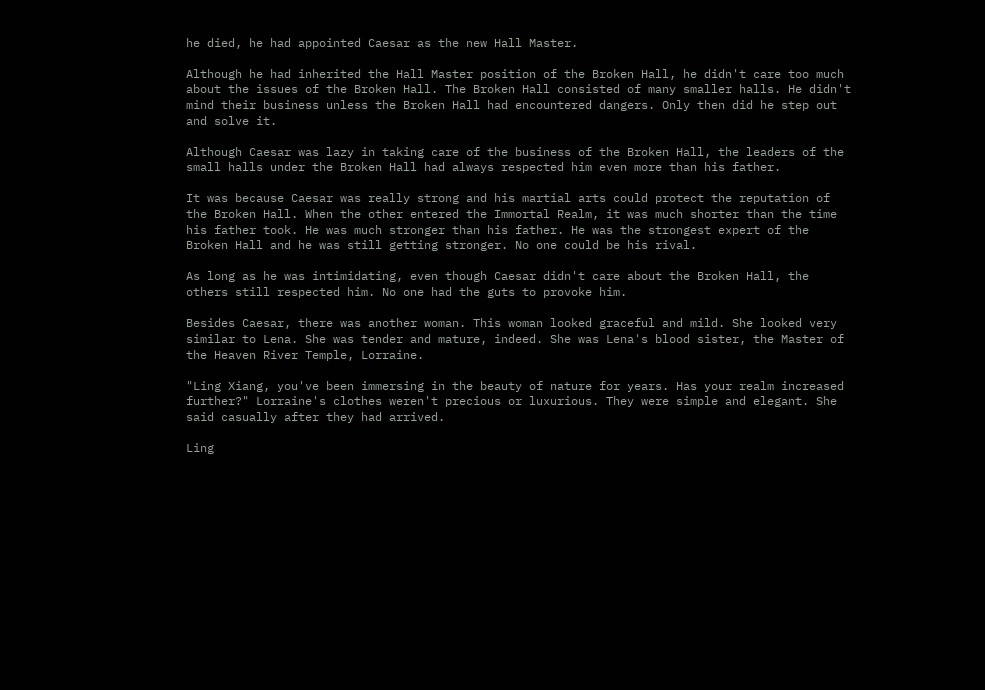he died, he had appointed Caesar as the new Hall Master.

Although he had inherited the Hall Master position of the Broken Hall, he didn't care too much about the issues of the Broken Hall. The Broken Hall consisted of many smaller halls. He didn't mind their business unless the Broken Hall had encountered dangers. Only then did he step out and solve it.

Although Caesar was lazy in taking care of the business of the Broken Hall, the leaders of the small halls under the Broken Hall had always respected him even more than his father.

It was because Caesar was really strong and his martial arts could protect the reputation of the Broken Hall. When the other entered the Immortal Realm, it was much shorter than the time his father took. He was much stronger than his father. He was the strongest expert of the Broken Hall and he was still getting stronger. No one could be his rival.

As long as he was intimidating, even though Caesar didn't care about the Broken Hall, the others still respected him. No one had the guts to provoke him.

Besides Caesar, there was another woman. This woman looked graceful and mild. She looked very similar to Lena. She was tender and mature, indeed. She was Lena's blood sister, the Master of the Heaven River Temple, Lorraine.

"Ling Xiang, you've been immersing in the beauty of nature for years. Has your realm increased further?" Lorraine's clothes weren't precious or luxurious. They were simple and elegant. She said casually after they had arrived.

Ling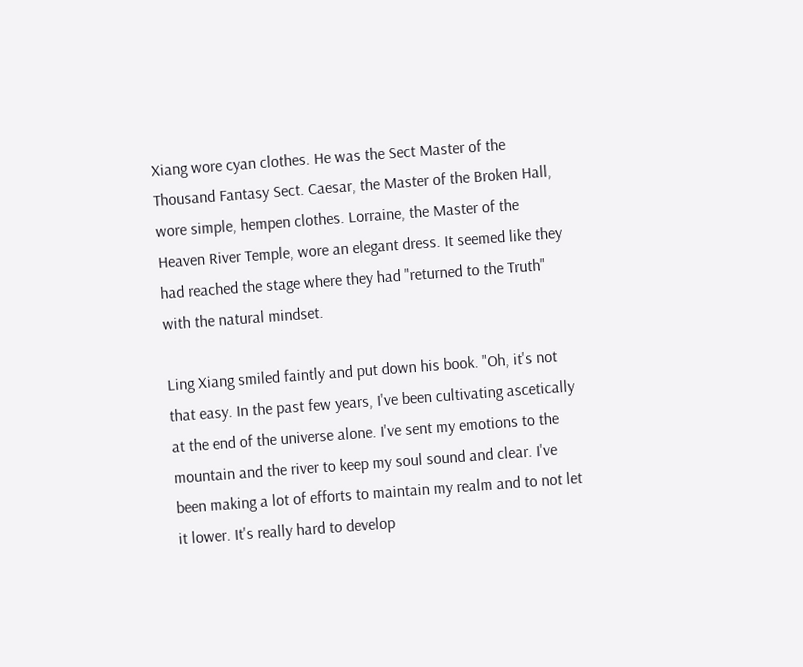Xiang wore cyan clothes. He was the Sect Master of the Thousand Fantasy Sect. Caesar, the Master of the Broken Hall, wore simple, hempen clothes. Lorraine, the Master of the Heaven River Temple, wore an elegant dress. It seemed like they had reached the stage where they had "returned to the Truth" with the natural mindset.

Ling Xiang smiled faintly and put down his book. "Oh, it's not that easy. In the past few years, I've been cultivating ascetically at the end of the universe alone. I've sent my emotions to the mountain and the river to keep my soul sound and clear. I've been making a lot of efforts to maintain my realm and to not let it lower. It's really hard to develop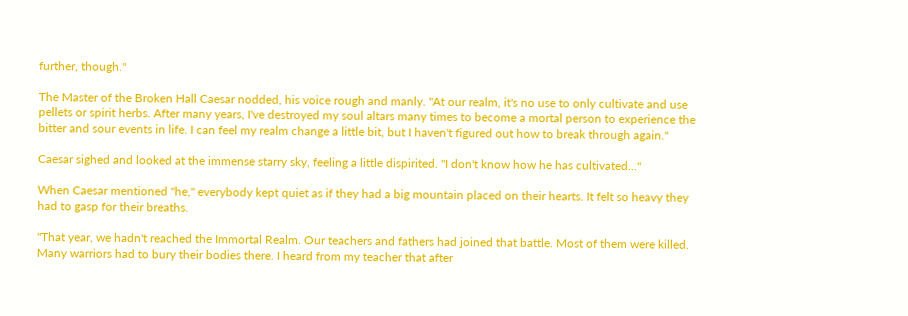further, though."

The Master of the Broken Hall Caesar nodded, his voice rough and manly. "At our realm, it's no use to only cultivate and use pellets or spirit herbs. After many years, I've destroyed my soul altars many times to become a mortal person to experience the bitter and sour events in life. I can feel my realm change a little bit, but I haven't figured out how to break through again."

Caesar sighed and looked at the immense starry sky, feeling a little dispirited. "I don't know how he has cultivated..."

When Caesar mentioned "he," everybody kept quiet as if they had a big mountain placed on their hearts. It felt so heavy they had to gasp for their breaths.

"That year, we hadn't reached the Immortal Realm. Our teachers and fathers had joined that battle. Most of them were killed. Many warriors had to bury their bodies there. I heard from my teacher that after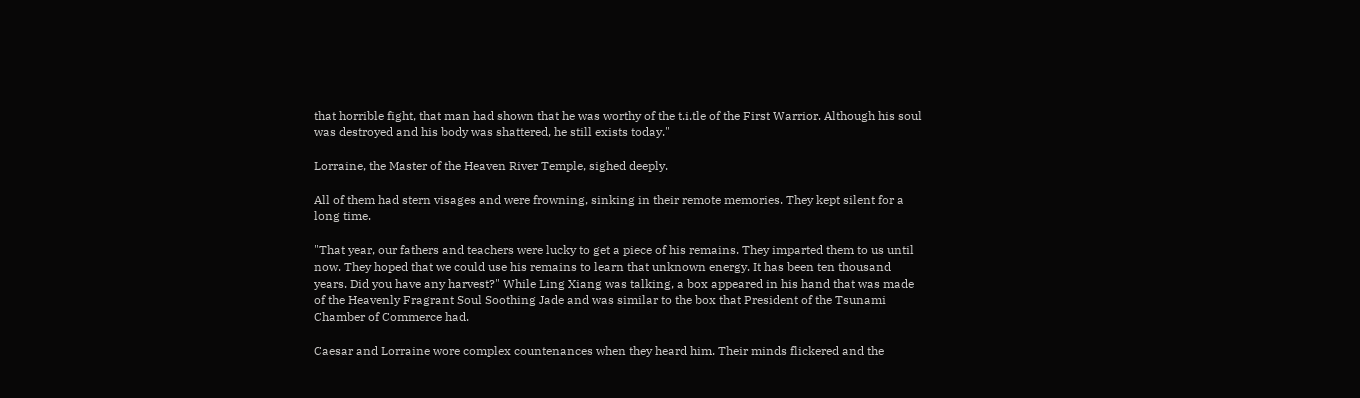that horrible fight, that man had shown that he was worthy of the t.i.tle of the First Warrior. Although his soul was destroyed and his body was shattered, he still exists today."

Lorraine, the Master of the Heaven River Temple, sighed deeply.

All of them had stern visages and were frowning, sinking in their remote memories. They kept silent for a long time.

"That year, our fathers and teachers were lucky to get a piece of his remains. They imparted them to us until now. They hoped that we could use his remains to learn that unknown energy. It has been ten thousand years. Did you have any harvest?" While Ling Xiang was talking, a box appeared in his hand that was made of the Heavenly Fragrant Soul Soothing Jade and was similar to the box that President of the Tsunami Chamber of Commerce had.

Caesar and Lorraine wore complex countenances when they heard him. Their minds flickered and the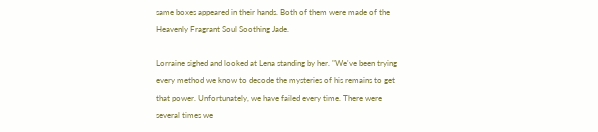same boxes appeared in their hands. Both of them were made of the Heavenly Fragrant Soul Soothing Jade.

Lorraine sighed and looked at Lena standing by her. "We've been trying every method we know to decode the mysteries of his remains to get that power. Unfortunately, we have failed every time. There were several times we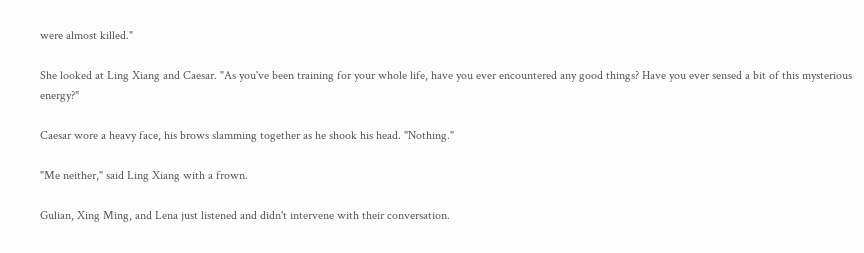were almost killed."

She looked at Ling Xiang and Caesar. "As you've been training for your whole life, have you ever encountered any good things? Have you ever sensed a bit of this mysterious energy?"

Caesar wore a heavy face, his brows slamming together as he shook his head. "Nothing."

"Me neither," said Ling Xiang with a frown.

Gulian, Xing Ming, and Lena just listened and didn't intervene with their conversation.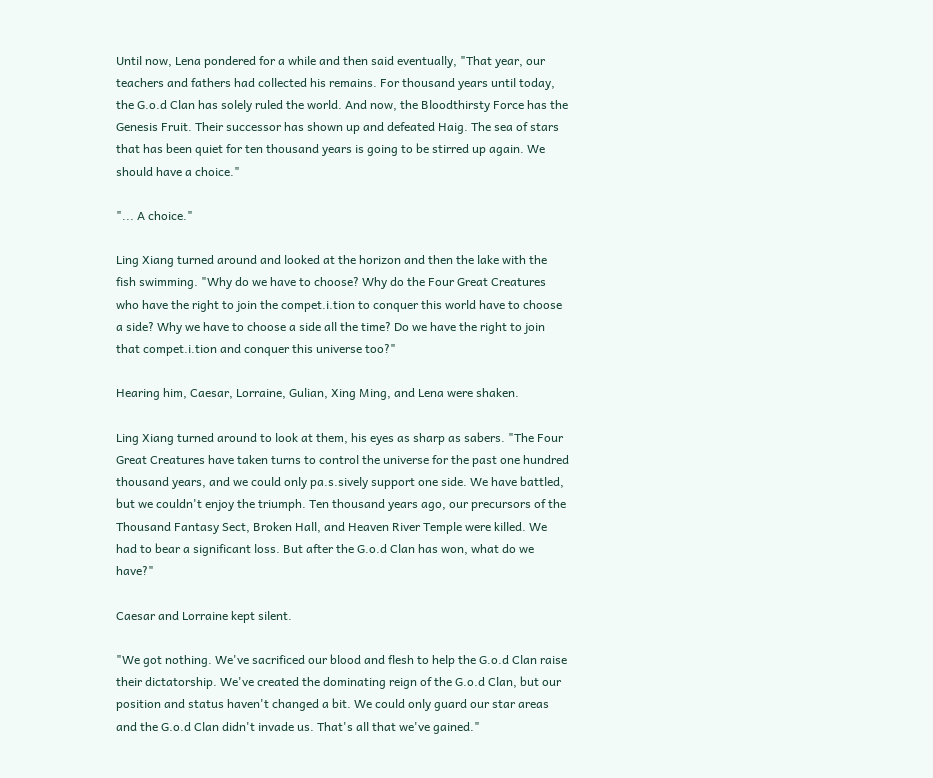Until now, Lena pondered for a while and then said eventually, "That year, our teachers and fathers had collected his remains. For thousand years until today, the G.o.d Clan has solely ruled the world. And now, the Bloodthirsty Force has the Genesis Fruit. Their successor has shown up and defeated Haig. The sea of stars that has been quiet for ten thousand years is going to be stirred up again. We should have a choice."

"... A choice."

Ling Xiang turned around and looked at the horizon and then the lake with the fish swimming. "Why do we have to choose? Why do the Four Great Creatures who have the right to join the compet.i.tion to conquer this world have to choose a side? Why we have to choose a side all the time? Do we have the right to join that compet.i.tion and conquer this universe too?"

Hearing him, Caesar, Lorraine, Gulian, Xing Ming, and Lena were shaken.

Ling Xiang turned around to look at them, his eyes as sharp as sabers. "The Four Great Creatures have taken turns to control the universe for the past one hundred thousand years, and we could only pa.s.sively support one side. We have battled, but we couldn't enjoy the triumph. Ten thousand years ago, our precursors of the Thousand Fantasy Sect, Broken Hall, and Heaven River Temple were killed. We had to bear a significant loss. But after the G.o.d Clan has won, what do we have?"

Caesar and Lorraine kept silent.

"We got nothing. We've sacrificed our blood and flesh to help the G.o.d Clan raise their dictatorship. We've created the dominating reign of the G.o.d Clan, but our position and status haven't changed a bit. We could only guard our star areas and the G.o.d Clan didn't invade us. That's all that we've gained."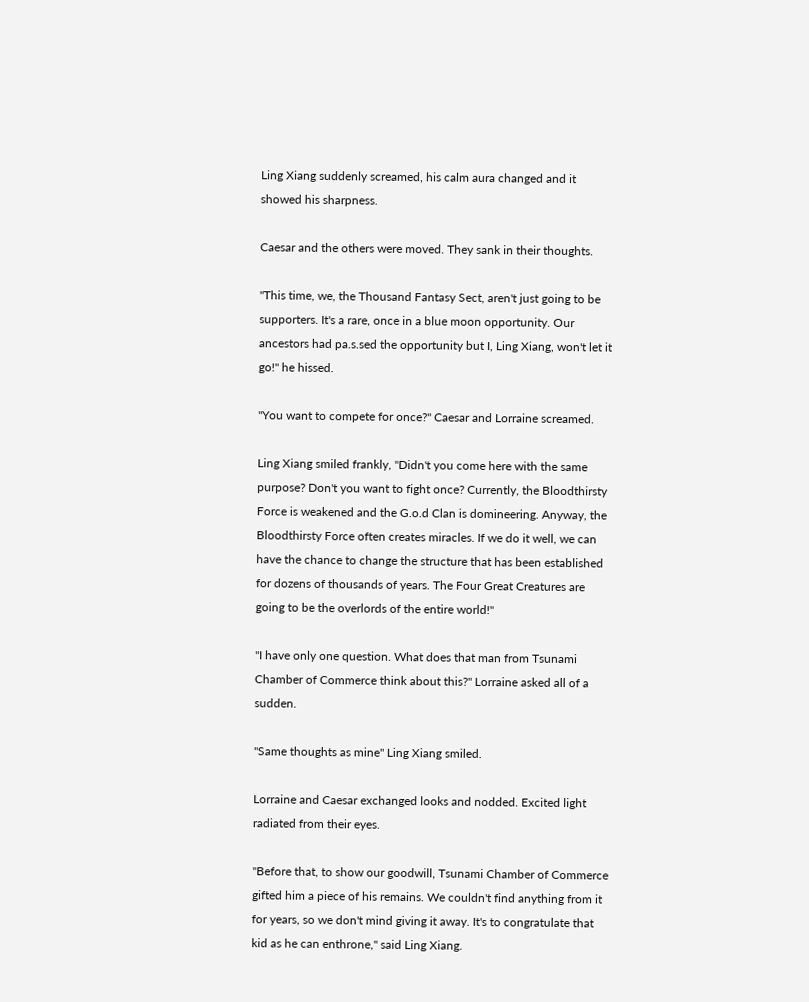Ling Xiang suddenly screamed, his calm aura changed and it showed his sharpness.

Caesar and the others were moved. They sank in their thoughts.

"This time, we, the Thousand Fantasy Sect, aren't just going to be supporters. It's a rare, once in a blue moon opportunity. Our ancestors had pa.s.sed the opportunity but I, Ling Xiang, won't let it go!" he hissed.

"You want to compete for once?" Caesar and Lorraine screamed.

Ling Xiang smiled frankly, "Didn't you come here with the same purpose? Don't you want to fight once? Currently, the Bloodthirsty Force is weakened and the G.o.d Clan is domineering. Anyway, the Bloodthirsty Force often creates miracles. If we do it well, we can have the chance to change the structure that has been established for dozens of thousands of years. The Four Great Creatures are going to be the overlords of the entire world!"

"I have only one question. What does that man from Tsunami Chamber of Commerce think about this?" Lorraine asked all of a sudden.

"Same thoughts as mine" Ling Xiang smiled.

Lorraine and Caesar exchanged looks and nodded. Excited light radiated from their eyes.

"Before that, to show our goodwill, Tsunami Chamber of Commerce gifted him a piece of his remains. We couldn't find anything from it for years, so we don't mind giving it away. It's to congratulate that kid as he can enthrone," said Ling Xiang.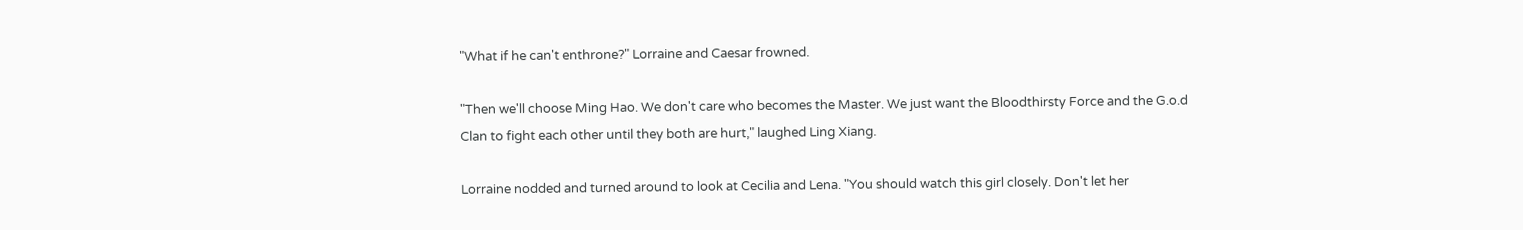"What if he can't enthrone?" Lorraine and Caesar frowned.

"Then we'll choose Ming Hao. We don't care who becomes the Master. We just want the Bloodthirsty Force and the G.o.d Clan to fight each other until they both are hurt," laughed Ling Xiang.

Lorraine nodded and turned around to look at Cecilia and Lena. "You should watch this girl closely. Don't let her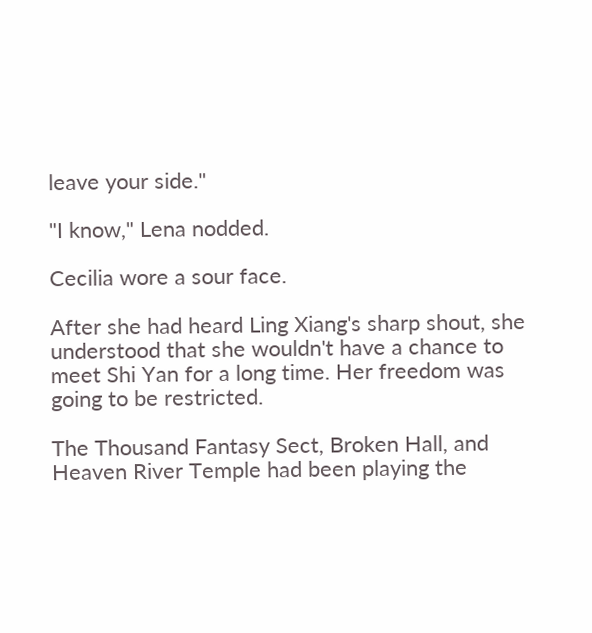leave your side."

"I know," Lena nodded.

Cecilia wore a sour face.

After she had heard Ling Xiang's sharp shout, she understood that she wouldn't have a chance to meet Shi Yan for a long time. Her freedom was going to be restricted.

The Thousand Fantasy Sect, Broken Hall, and Heaven River Temple had been playing the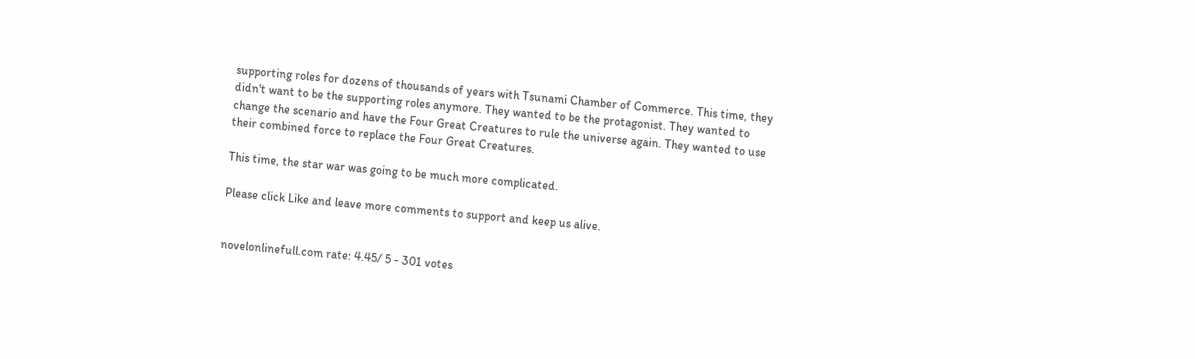supporting roles for dozens of thousands of years with Tsunami Chamber of Commerce. This time, they didn't want to be the supporting roles anymore. They wanted to be the protagonist. They wanted to change the scenario and have the Four Great Creatures to rule the universe again. They wanted to use their combined force to replace the Four Great Creatures.

This time, the star war was going to be much more complicated.

Please click Like and leave more comments to support and keep us alive.


novelonlinefull.com rate: 4.45/ 5 - 301 votes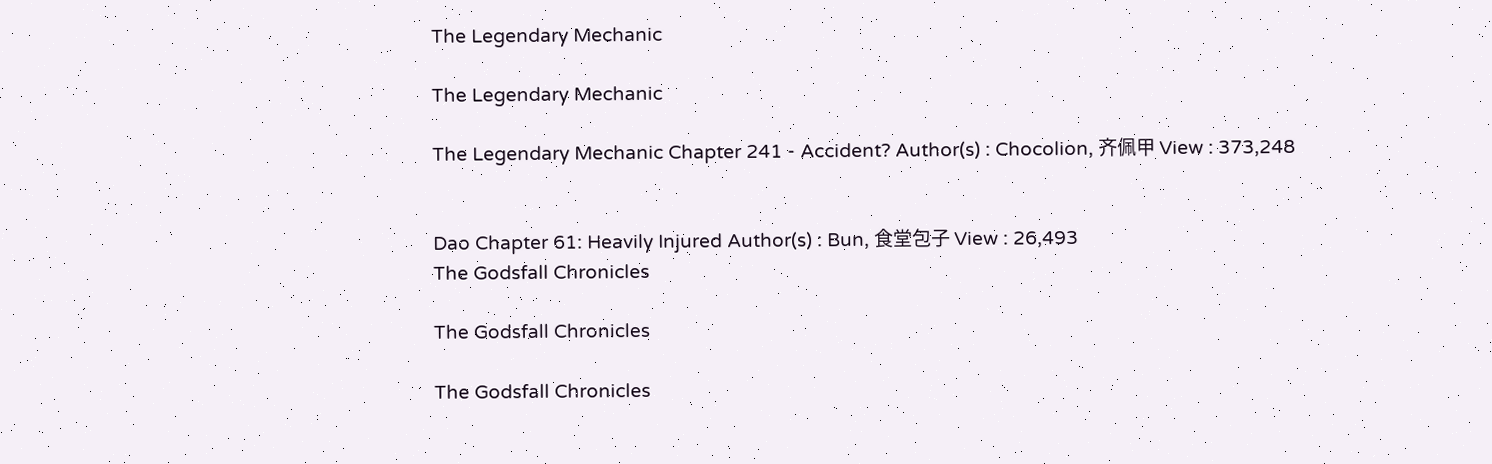The Legendary Mechanic

The Legendary Mechanic

The Legendary Mechanic Chapter 241 - Accident? Author(s) : Chocolion, 齐佩甲 View : 373,248


Dao Chapter 61: Heavily Injured Author(s) : Bun, 食堂包子 View : 26,493
The Godsfall Chronicles

The Godsfall Chronicles

The Godsfall Chronicles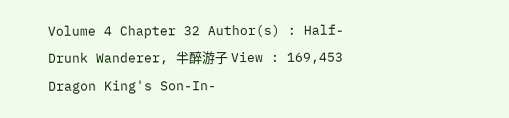Volume 4 Chapter 32 Author(s) : Half-Drunk Wanderer, 半醉游子 View : 169,453
Dragon King's Son-In-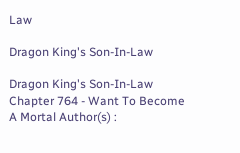Law

Dragon King's Son-In-Law

Dragon King's Son-In-Law Chapter 764 - Want To Become A Mortal Author(s) :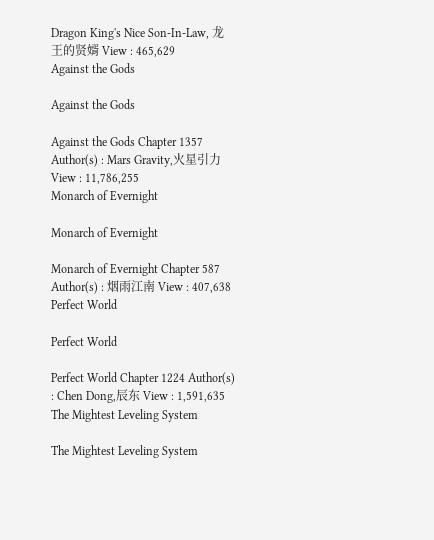Dragon King's Nice Son-In-Law, 龙王的贤婿 View : 465,629
Against the Gods

Against the Gods

Against the Gods Chapter 1357 Author(s) : Mars Gravity,火星引力 View : 11,786,255
Monarch of Evernight

Monarch of Evernight

Monarch of Evernight Chapter 587 Author(s) : 烟雨江南 View : 407,638
Perfect World

Perfect World

Perfect World Chapter 1224 Author(s) : Chen Dong,辰东 View : 1,591,635
The Mightest Leveling System

The Mightest Leveling System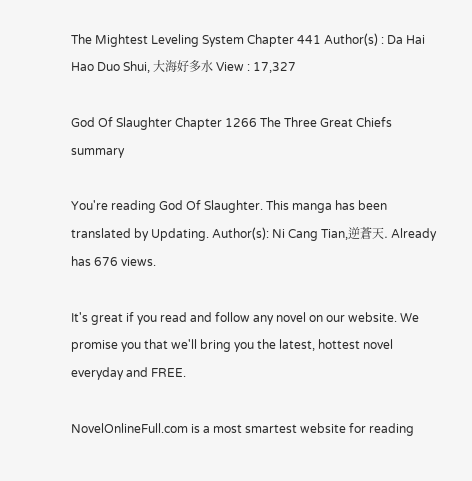The Mightest Leveling System Chapter 441 Author(s) : Da Hai Hao Duo Shui, 大海好多水 View : 17,327

God Of Slaughter Chapter 1266 The Three Great Chiefs summary

You're reading God Of Slaughter. This manga has been translated by Updating. Author(s): Ni Cang Tian,逆蒼天. Already has 676 views.

It's great if you read and follow any novel on our website. We promise you that we'll bring you the latest, hottest novel everyday and FREE.

NovelOnlineFull.com is a most smartest website for reading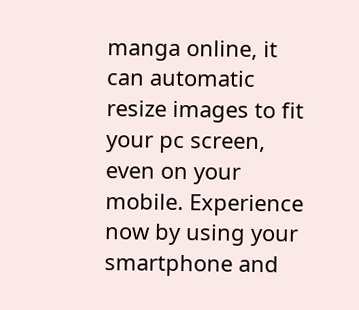manga online, it can automatic resize images to fit your pc screen, even on your mobile. Experience now by using your smartphone and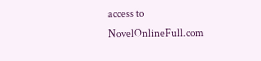access to NovelOnlineFull.com